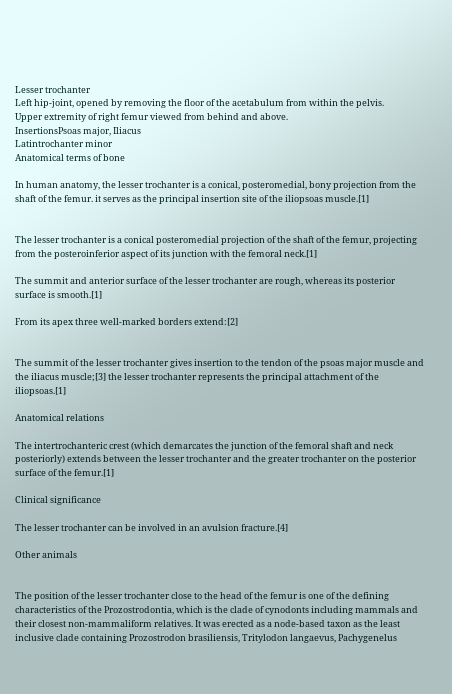Lesser trochanter
Left hip-joint, opened by removing the floor of the acetabulum from within the pelvis.
Upper extremity of right femur viewed from behind and above.
InsertionsPsoas major, Iliacus
Latintrochanter minor
Anatomical terms of bone

In human anatomy, the lesser trochanter is a conical, posteromedial, bony projection from the shaft of the femur. it serves as the principal insertion site of the iliopsoas muscle.[1]


The lesser trochanter is a conical posteromedial projection of the shaft of the femur, projecting from the posteroinferior aspect of its junction with the femoral neck.[1]

The summit and anterior surface of the lesser trochanter are rough, whereas its posterior surface is smooth.[1]

From its apex three well-marked borders extend:[2]


The summit of the lesser trochanter gives insertion to the tendon of the psoas major muscle and the iliacus muscle;[3] the lesser trochanter represents the principal attachment of the iliopsoas.[1]

Anatomical relations

The intertrochanteric crest (which demarcates the junction of the femoral shaft and neck posteriorly) extends between the lesser trochanter and the greater trochanter on the posterior surface of the femur.[1]

Clinical significance

The lesser trochanter can be involved in an avulsion fracture.[4]

Other animals


The position of the lesser trochanter close to the head of the femur is one of the defining characteristics of the Prozostrodontia, which is the clade of cynodonts including mammals and their closest non-mammaliform relatives. It was erected as a node-based taxon as the least inclusive clade containing Prozostrodon brasiliensis, Tritylodon langaevus, Pachygenelus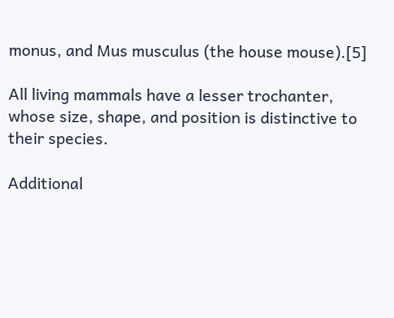monus, and Mus musculus (the house mouse).[5]

All living mammals have a lesser trochanter, whose size, shape, and position is distinctive to their species.

Additional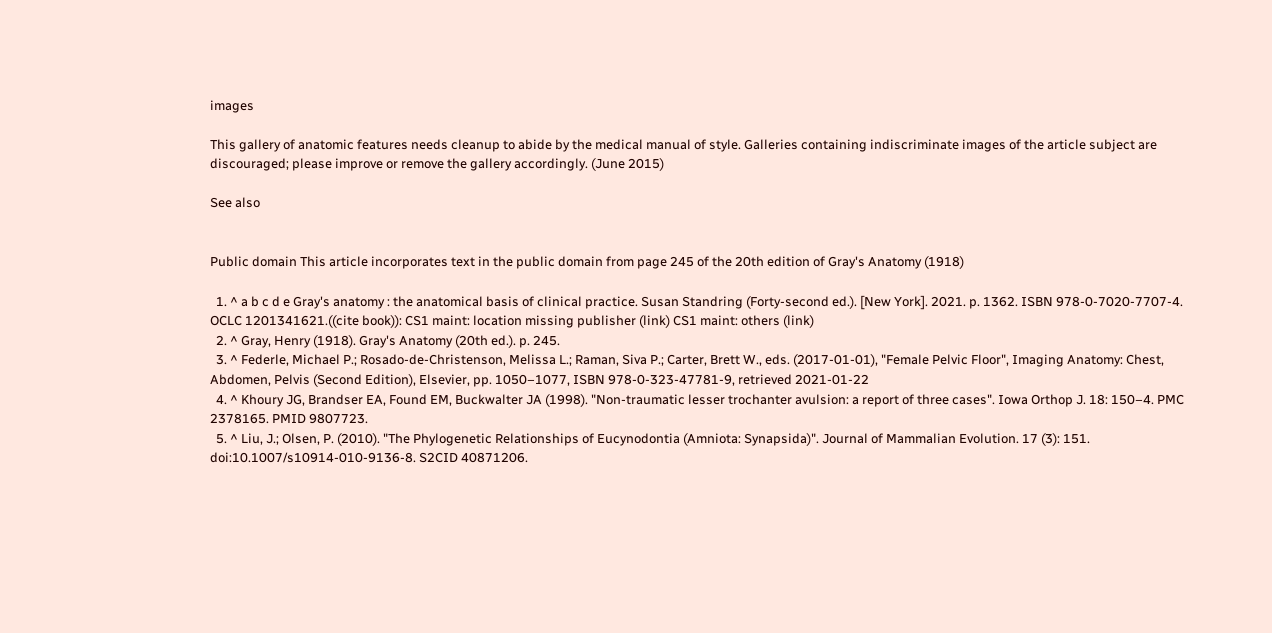images

This gallery of anatomic features needs cleanup to abide by the medical manual of style. Galleries containing indiscriminate images of the article subject are discouraged; please improve or remove the gallery accordingly. (June 2015)

See also


Public domain This article incorporates text in the public domain from page 245 of the 20th edition of Gray's Anatomy (1918)

  1. ^ a b c d e Gray's anatomy : the anatomical basis of clinical practice. Susan Standring (Forty-second ed.). [New York]. 2021. p. 1362. ISBN 978-0-7020-7707-4. OCLC 1201341621.((cite book)): CS1 maint: location missing publisher (link) CS1 maint: others (link)
  2. ^ Gray, Henry (1918). Gray's Anatomy (20th ed.). p. 245.
  3. ^ Federle, Michael P.; Rosado-de-Christenson, Melissa L.; Raman, Siva P.; Carter, Brett W., eds. (2017-01-01), "Female Pelvic Floor", Imaging Anatomy: Chest, Abdomen, Pelvis (Second Edition), Elsevier, pp. 1050–1077, ISBN 978-0-323-47781-9, retrieved 2021-01-22
  4. ^ Khoury JG, Brandser EA, Found EM, Buckwalter JA (1998). "Non-traumatic lesser trochanter avulsion: a report of three cases". Iowa Orthop J. 18: 150–4. PMC 2378165. PMID 9807723.
  5. ^ Liu, J.; Olsen, P. (2010). "The Phylogenetic Relationships of Eucynodontia (Amniota: Synapsida)". Journal of Mammalian Evolution. 17 (3): 151. doi:10.1007/s10914-010-9136-8. S2CID 40871206.